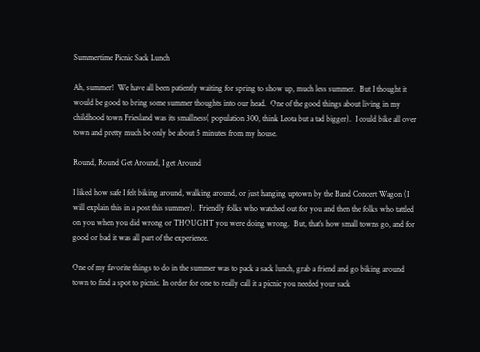Summertime Picnic Sack Lunch

Ah, summer!  We have all been patiently waiting for spring to show up, much less summer.  But I thought it would be good to bring some summer thoughts into our head.  One of the good things about living in my childhood town Friesland was its smallness( population 300, think Leota but a tad bigger).  I could bike all over town and pretty much be only be about 5 minutes from my house.

Round, Round Get Around, I get Around

I liked how safe I felt biking around, walking around, or just hanging uptown by the Band Concert Wagon (I will explain this in a post this summer).  Friendly folks who watched out for you and then the folks who tattled on you when you did wrong or THOUGHT you were doing wrong.  But, that’s how small towns go, and for good or bad it was all part of the experience.

One of my favorite things to do in the summer was to pack a sack lunch, grab a friend and go biking around town to find a spot to picnic. In order for one to really call it a picnic you needed your sack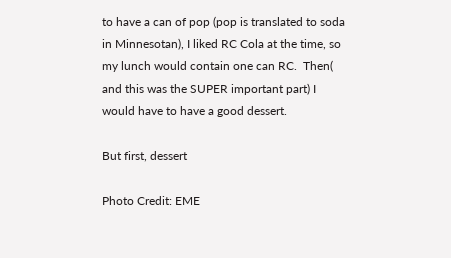to have a can of pop (pop is translated to soda in Minnesotan), I liked RC Cola at the time, so my lunch would contain one can RC.  Then( and this was the SUPER important part) I would have to have a good dessert.

But first, dessert

Photo Credit: EME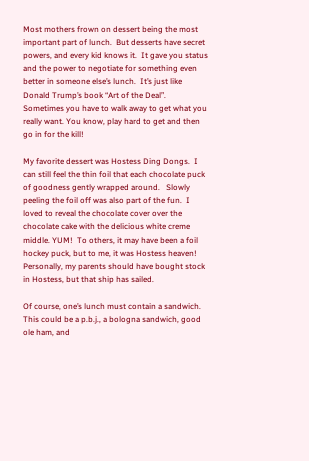Most mothers frown on dessert being the most important part of lunch.  But desserts have secret powers, and every kid knows it.  It gave you status and the power to negotiate for something even better in someone else’s lunch.  It’s just like Donald Trump’s book “Art of the Deal”.  Sometimes you have to walk away to get what you really want. You know, play hard to get and then go in for the kill!

My favorite dessert was Hostess Ding Dongs.  I can still feel the thin foil that each chocolate puck of goodness gently wrapped around.   Slowly peeling the foil off was also part of the fun.  I loved to reveal the chocolate cover over the chocolate cake with the delicious white creme middle. YUM!  To others, it may have been a foil hockey puck, but to me, it was Hostess heaven!  Personally, my parents should have bought stock in Hostess, but that ship has sailed.

Of course, one’s lunch must contain a sandwich.  This could be a p.b.j., a bologna sandwich, good ole ham, and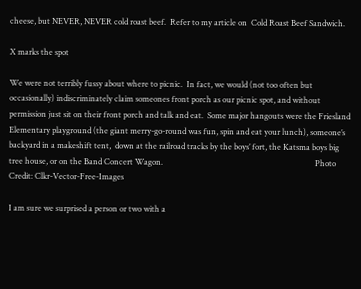cheese, but NEVER, NEVER cold roast beef.  Refer to my article on  Cold Roast Beef Sandwich.

X marks the spot

We were not terribly fussy about where to picnic.  In fact, we would (not too often but occasionally) indiscriminately claim someones front porch as our picnic spot, and without permission just sit on their front porch and talk and eat.  Some major hangouts were the Friesland Elementary playground (the giant merry-go-round was fun, spin and eat your lunch), someone’s backyard in a makeshift tent,  down at the railroad tracks by the boys’ fort, the Katsma boys big tree house, or on the Band Concert Wagon.                                                                            Photo Credit: Clkr-Vector-Free-Images

I am sure we surprised a person or two with a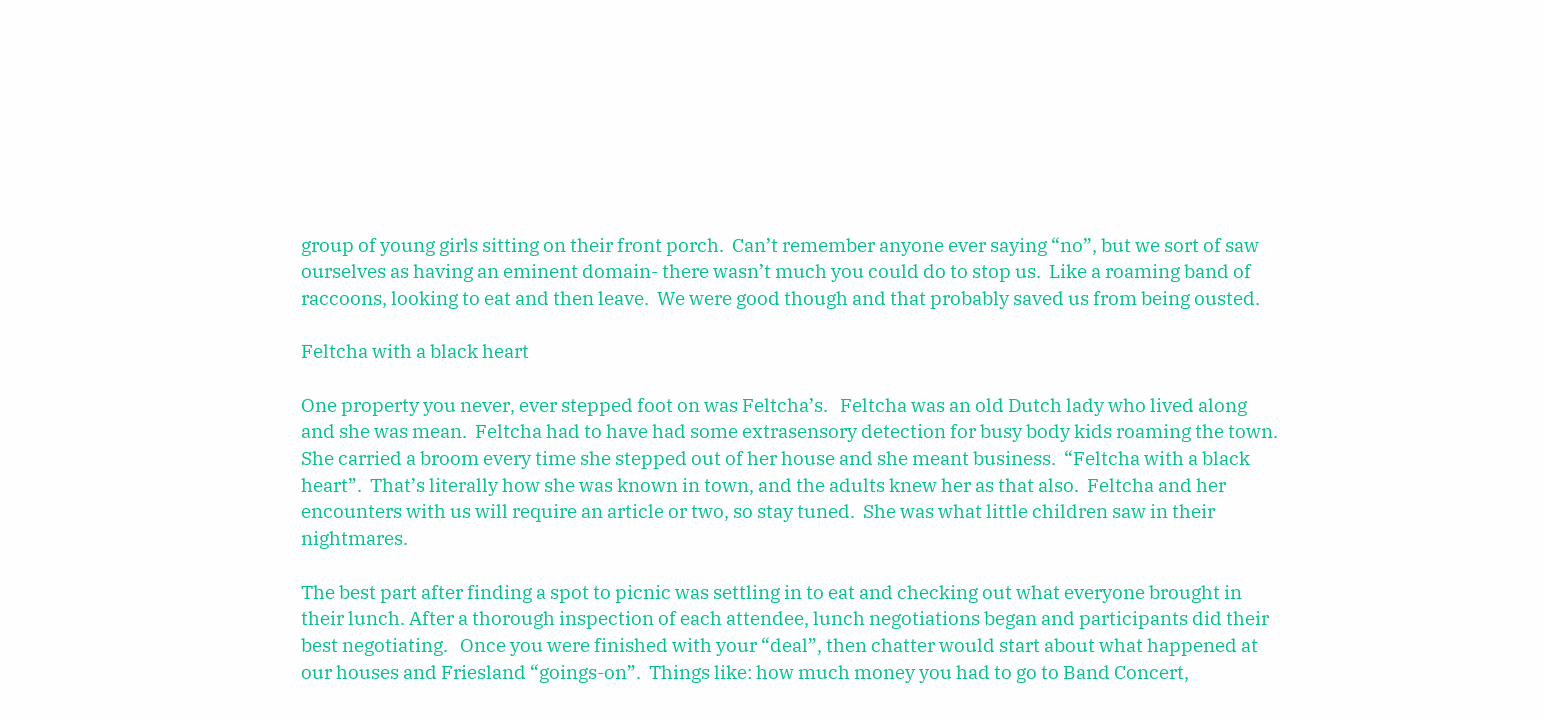group of young girls sitting on their front porch.  Can’t remember anyone ever saying “no”, but we sort of saw ourselves as having an eminent domain- there wasn’t much you could do to stop us.  Like a roaming band of raccoons, looking to eat and then leave.  We were good though and that probably saved us from being ousted.

Feltcha with a black heart

One property you never, ever stepped foot on was Feltcha’s.   Feltcha was an old Dutch lady who lived along and she was mean.  Feltcha had to have had some extrasensory detection for busy body kids roaming the town.  She carried a broom every time she stepped out of her house and she meant business.  “Feltcha with a black heart”.  That’s literally how she was known in town, and the adults knew her as that also.  Feltcha and her encounters with us will require an article or two, so stay tuned.  She was what little children saw in their nightmares.

The best part after finding a spot to picnic was settling in to eat and checking out what everyone brought in their lunch. After a thorough inspection of each attendee, lunch negotiations began and participants did their best negotiating.   Once you were finished with your “deal”, then chatter would start about what happened at our houses and Friesland “goings-on”.  Things like: how much money you had to go to Band Concert,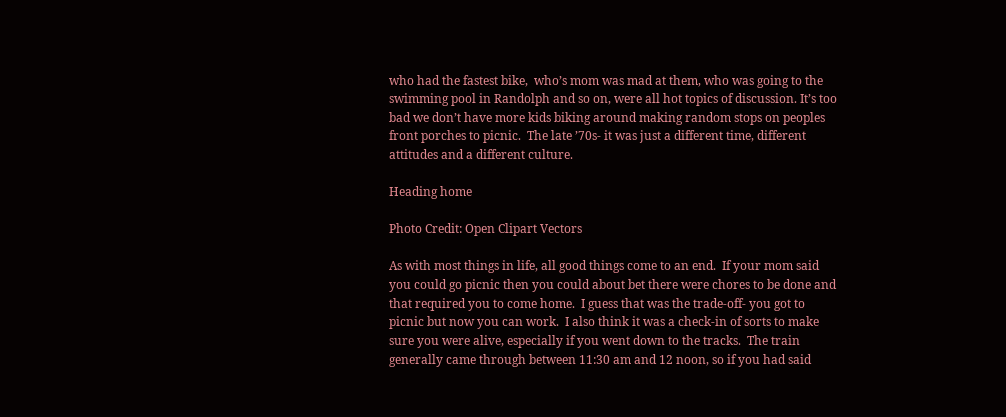who had the fastest bike,  who’s mom was mad at them, who was going to the swimming pool in Randolph and so on, were all hot topics of discussion. It’s too bad we don’t have more kids biking around making random stops on peoples front porches to picnic.  The late ’70s- it was just a different time, different attitudes and a different culture.

Heading home

Photo Credit: Open Clipart Vectors

As with most things in life, all good things come to an end.  If your mom said you could go picnic then you could about bet there were chores to be done and that required you to come home.  I guess that was the trade-off- you got to picnic but now you can work.  I also think it was a check-in of sorts to make sure you were alive, especially if you went down to the tracks.  The train generally came through between 11:30 am and 12 noon, so if you had said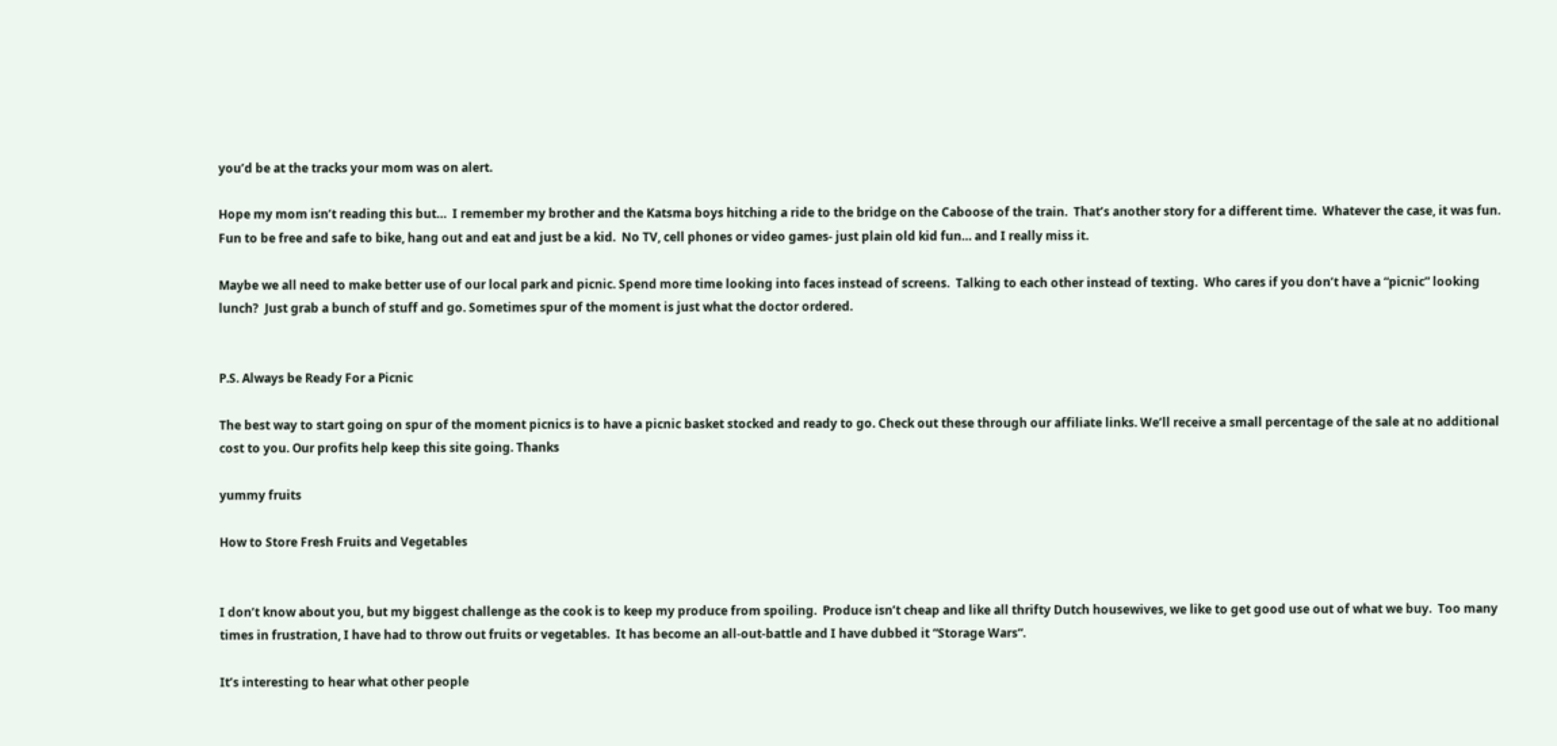you’d be at the tracks your mom was on alert.

Hope my mom isn’t reading this but…  I remember my brother and the Katsma boys hitching a ride to the bridge on the Caboose of the train.  That’s another story for a different time.  Whatever the case, it was fun.  Fun to be free and safe to bike, hang out and eat and just be a kid.  No TV, cell phones or video games- just plain old kid fun… and I really miss it.

Maybe we all need to make better use of our local park and picnic. Spend more time looking into faces instead of screens.  Talking to each other instead of texting.  Who cares if you don’t have a “picnic” looking lunch?  Just grab a bunch of stuff and go. Sometimes spur of the moment is just what the doctor ordered.


P.S. Always be Ready For a Picnic

The best way to start going on spur of the moment picnics is to have a picnic basket stocked and ready to go. Check out these through our affiliate links. We’ll receive a small percentage of the sale at no additional cost to you. Our profits help keep this site going. Thanks

yummy fruits

How to Store Fresh Fruits and Vegetables


I don’t know about you, but my biggest challenge as the cook is to keep my produce from spoiling.  Produce isn’t cheap and like all thrifty Dutch housewives, we like to get good use out of what we buy.  Too many times in frustration, I have had to throw out fruits or vegetables.  It has become an all-out-battle and I have dubbed it “Storage Wars“.

It’s interesting to hear what other people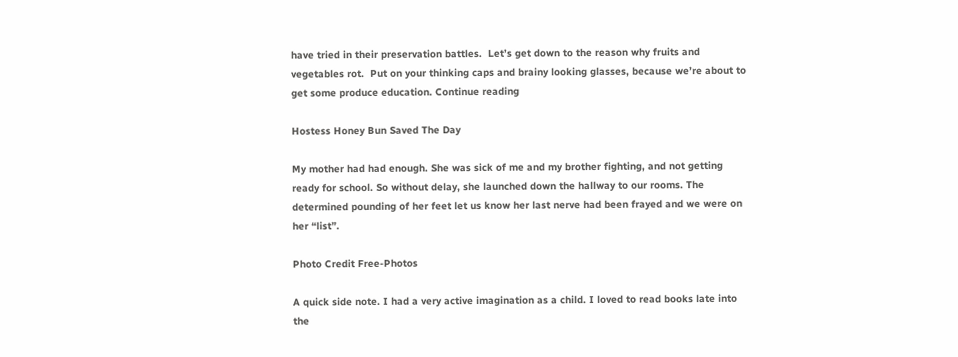have tried in their preservation battles.  Let’s get down to the reason why fruits and vegetables rot.  Put on your thinking caps and brainy looking glasses, because we’re about to get some produce education. Continue reading

Hostess Honey Bun Saved The Day

My mother had had enough. She was sick of me and my brother fighting, and not getting ready for school. So without delay, she launched down the hallway to our rooms. The determined pounding of her feet let us know her last nerve had been frayed and we were on her “list”.

Photo Credit Free-Photos

A quick side note. I had a very active imagination as a child. I loved to read books late into the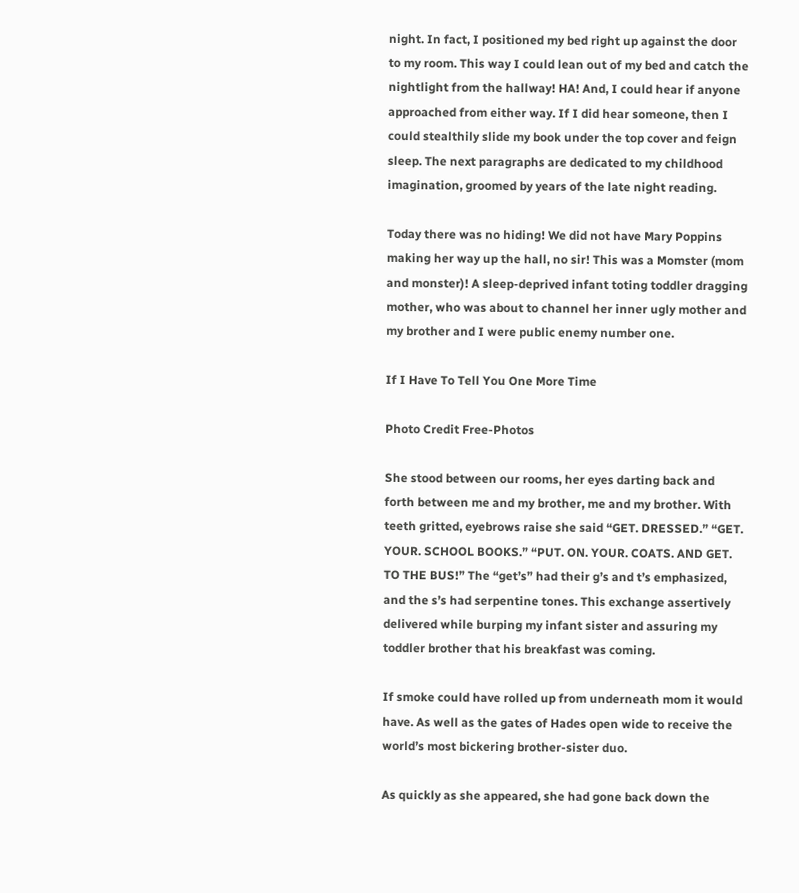night. In fact, I positioned my bed right up against the door to my room. This way I could lean out of my bed and catch the nightlight from the hallway! HA! And, I could hear if anyone approached from either way. If I did hear someone, then I could stealthily slide my book under the top cover and feign sleep. The next paragraphs are dedicated to my childhood imagination, groomed by years of the late night reading.

Today there was no hiding! We did not have Mary Poppins making her way up the hall, no sir! This was a Momster (mom and monster)! A sleep-deprived infant toting toddler dragging mother, who was about to channel her inner ugly mother and my brother and I were public enemy number one.

If I Have To Tell You One More Time

Photo Credit Free-Photos

She stood between our rooms, her eyes darting back and forth between me and my brother, me and my brother. With teeth gritted, eyebrows raise she said “GET. DRESSED.” “GET. YOUR. SCHOOL BOOKS.” “PUT. ON. YOUR. COATS. AND GET. TO THE BUS!” The “get’s” had their g’s and t’s emphasized, and the s’s had serpentine tones. This exchange assertively delivered while burping my infant sister and assuring my toddler brother that his breakfast was coming.

If smoke could have rolled up from underneath mom it would have. As well as the gates of Hades open wide to receive the world’s most bickering brother-sister duo.

As quickly as she appeared, she had gone back down the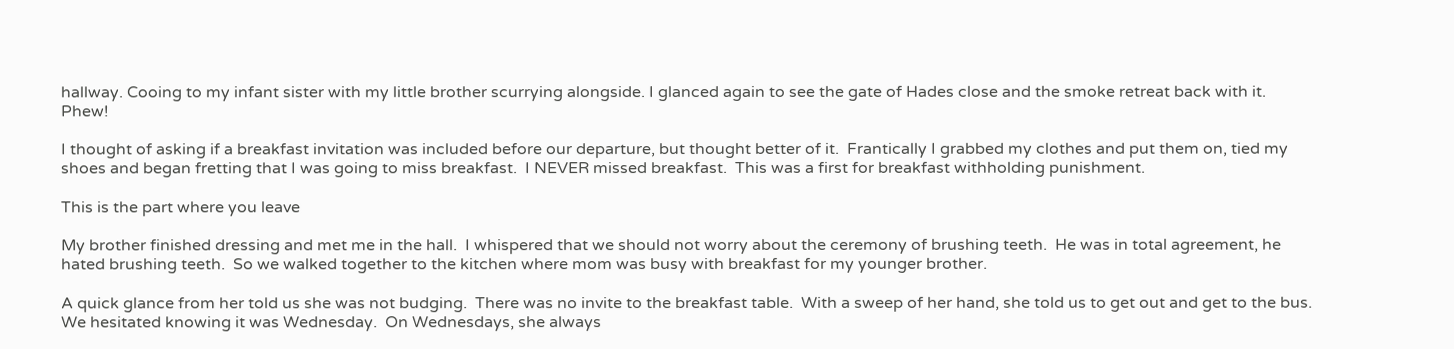hallway. Cooing to my infant sister with my little brother scurrying alongside. I glanced again to see the gate of Hades close and the smoke retreat back with it.  Phew!

I thought of asking if a breakfast invitation was included before our departure, but thought better of it.  Frantically I grabbed my clothes and put them on, tied my shoes and began fretting that I was going to miss breakfast.  I NEVER missed breakfast.  This was a first for breakfast withholding punishment.

This is the part where you leave

My brother finished dressing and met me in the hall.  I whispered that we should not worry about the ceremony of brushing teeth.  He was in total agreement, he hated brushing teeth.  So we walked together to the kitchen where mom was busy with breakfast for my younger brother.

A quick glance from her told us she was not budging.  There was no invite to the breakfast table.  With a sweep of her hand, she told us to get out and get to the bus.  We hesitated knowing it was Wednesday.  On Wednesdays, she always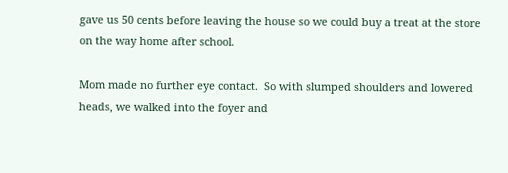gave us 50 cents before leaving the house so we could buy a treat at the store on the way home after school.

Mom made no further eye contact.  So with slumped shoulders and lowered heads, we walked into the foyer and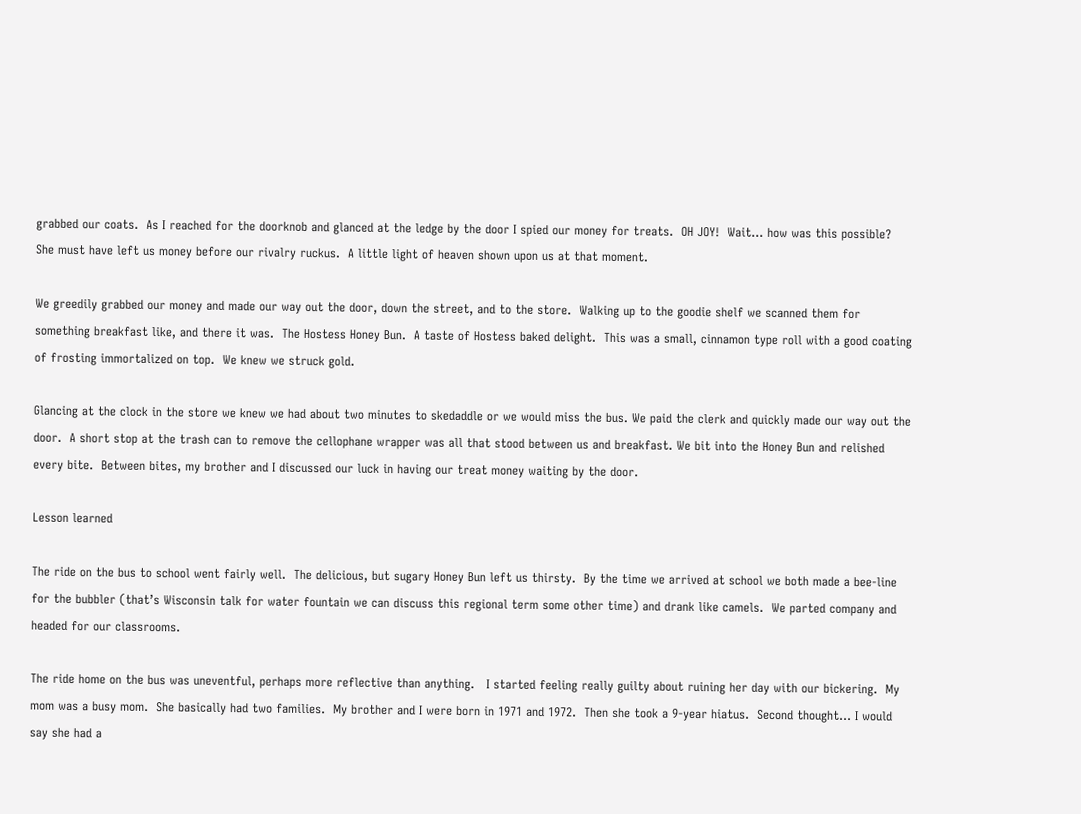grabbed our coats.  As I reached for the doorknob and glanced at the ledge by the door I spied our money for treats.  OH JOY!  Wait… how was this possible?  She must have left us money before our rivalry ruckus.  A little light of heaven shown upon us at that moment.

We greedily grabbed our money and made our way out the door, down the street, and to the store.  Walking up to the goodie shelf we scanned them for something breakfast like, and there it was.  The Hostess Honey Bun.  A taste of Hostess baked delight.  This was a small, cinnamon type roll with a good coating of frosting immortalized on top.  We knew we struck gold.

Glancing at the clock in the store we knew we had about two minutes to skedaddle or we would miss the bus. We paid the clerk and quickly made our way out the door.  A short stop at the trash can to remove the cellophane wrapper was all that stood between us and breakfast. We bit into the Honey Bun and relished every bite.  Between bites, my brother and I discussed our luck in having our treat money waiting by the door.

Lesson learned

The ride on the bus to school went fairly well.  The delicious, but sugary Honey Bun left us thirsty.  By the time we arrived at school we both made a bee-line for the bubbler (that’s Wisconsin talk for water fountain we can discuss this regional term some other time) and drank like camels.  We parted company and headed for our classrooms.

The ride home on the bus was uneventful, perhaps more reflective than anything.   I started feeling really guilty about ruining her day with our bickering.  My mom was a busy mom.  She basically had two families.  My brother and I were born in 1971 and 1972.  Then she took a 9-year hiatus.  Second thought… I would say she had a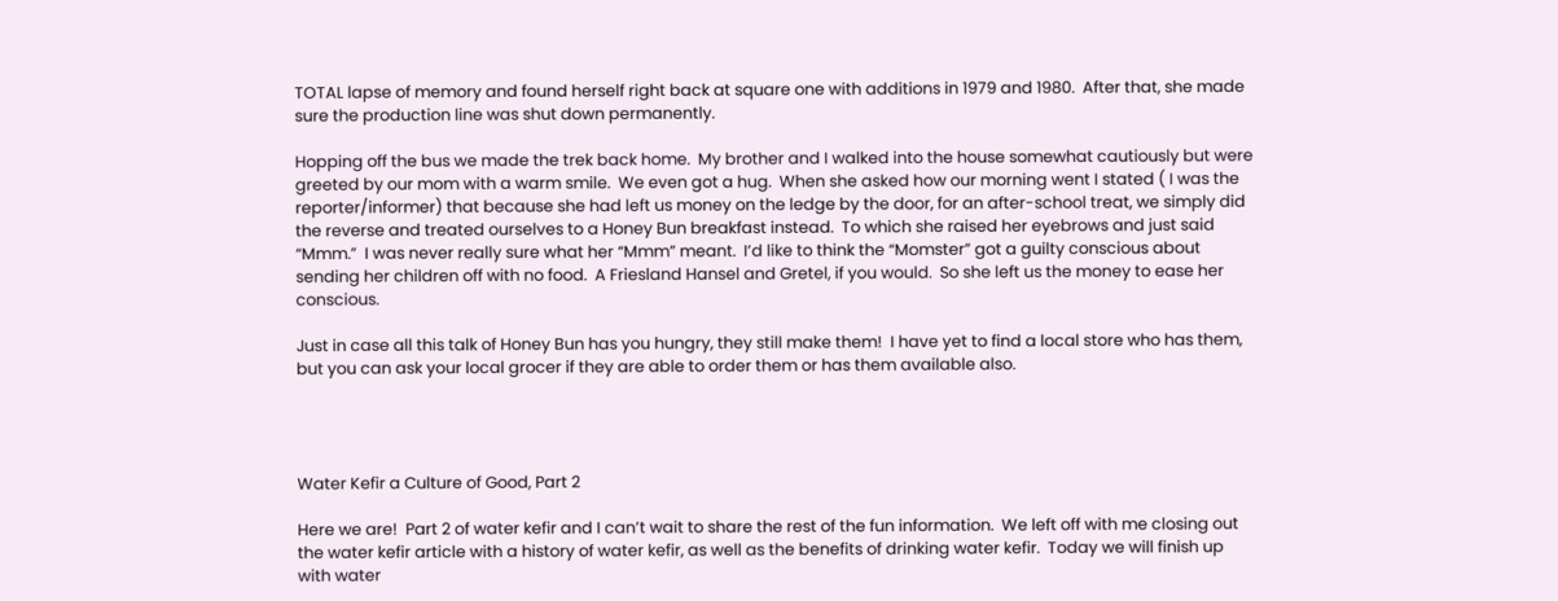TOTAL lapse of memory and found herself right back at square one with additions in 1979 and 1980.  After that, she made sure the production line was shut down permanently.

Hopping off the bus we made the trek back home.  My brother and I walked into the house somewhat cautiously but were greeted by our mom with a warm smile.  We even got a hug.  When she asked how our morning went I stated ( I was the reporter/informer) that because she had left us money on the ledge by the door, for an after-school treat, we simply did the reverse and treated ourselves to a Honey Bun breakfast instead.  To which she raised her eyebrows and just said “Mmm.”  I was never really sure what her “Mmm” meant.  I’d like to think the “Momster” got a guilty conscious about sending her children off with no food.  A Friesland Hansel and Gretel, if you would.  So she left us the money to ease her conscious.

Just in case all this talk of Honey Bun has you hungry, they still make them!  I have yet to find a local store who has them, but you can ask your local grocer if they are able to order them or has them available also.




Water Kefir a Culture of Good, Part 2

Here we are!  Part 2 of water kefir and I can’t wait to share the rest of the fun information.  We left off with me closing out the water kefir article with a history of water kefir, as well as the benefits of drinking water kefir.  Today we will finish up with water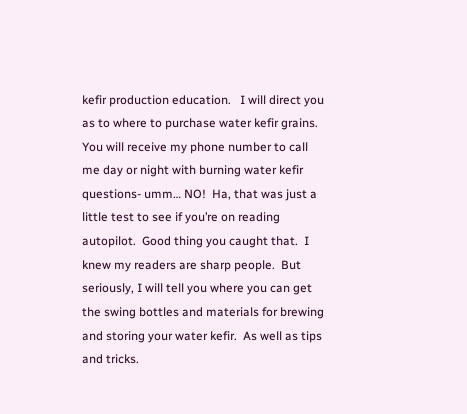kefir production education.   I will direct you as to where to purchase water kefir grains.  You will receive my phone number to call me day or night with burning water kefir questions- umm… NO!  Ha, that was just a little test to see if you’re on reading autopilot.  Good thing you caught that.  I knew my readers are sharp people.  But seriously, I will tell you where you can get the swing bottles and materials for brewing and storing your water kefir.  As well as tips and tricks.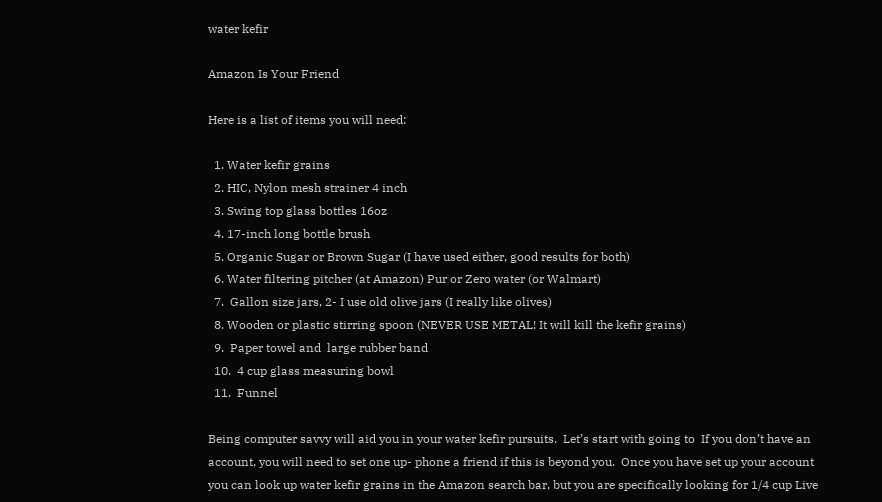water kefir

Amazon Is Your Friend

Here is a list of items you will need:

  1. Water kefir grains
  2. HIC, Nylon mesh strainer 4 inch
  3. Swing top glass bottles 16oz
  4. 17-inch long bottle brush
  5. Organic Sugar or Brown Sugar (I have used either, good results for both)
  6. Water filtering pitcher (at Amazon) Pur or Zero water (or Walmart)
  7.  Gallon size jars, 2- I use old olive jars (I really like olives)
  8. Wooden or plastic stirring spoon (NEVER USE METAL! It will kill the kefir grains)
  9.  Paper towel and  large rubber band
  10.  4 cup glass measuring bowl
  11.  Funnel

Being computer savvy will aid you in your water kefir pursuits.  Let’s start with going to  If you don’t have an account, you will need to set one up- phone a friend if this is beyond you.  Once you have set up your account you can look up water kefir grains in the Amazon search bar, but you are specifically looking for 1/4 cup Live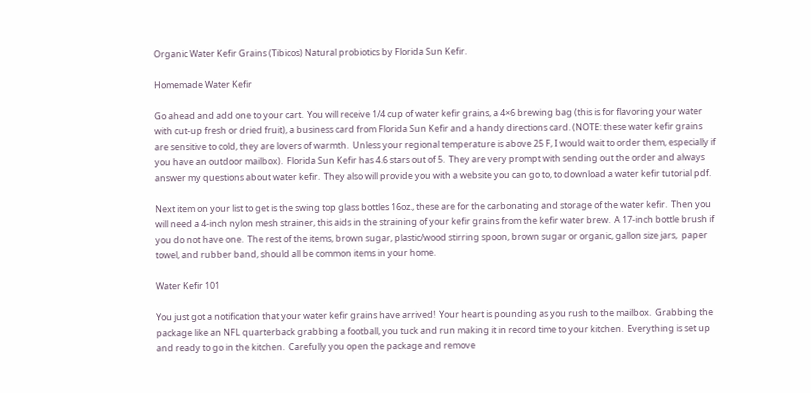Organic Water Kefir Grains (Tibicos) Natural probiotics by Florida Sun Kefir.

Homemade Water Kefir

Go ahead and add one to your cart.  You will receive 1/4 cup of water kefir grains, a 4×6 brewing bag (this is for flavoring your water with cut-up fresh or dried fruit), a business card from Florida Sun Kefir and a handy directions card. (NOTE: these water kefir grains are sensitive to cold, they are lovers of warmth.  Unless your regional temperature is above 25 F, I would wait to order them, especially if you have an outdoor mailbox).  Florida Sun Kefir has 4.6 stars out of 5.  They are very prompt with sending out the order and always answer my questions about water kefir.  They also will provide you with a website you can go to, to download a water kefir tutorial pdf.

Next item on your list to get is the swing top glass bottles 16oz., these are for the carbonating and storage of the water kefir.  Then you will need a 4-inch nylon mesh strainer, this aids in the straining of your kefir grains from the kefir water brew.  A 17-inch bottle brush if you do not have one.  The rest of the items, brown sugar, plastic/wood stirring spoon, brown sugar or organic, gallon size jars,  paper towel, and rubber band, should all be common items in your home.

Water Kefir 101

You just got a notification that your water kefir grains have arrived!  Your heart is pounding as you rush to the mailbox.  Grabbing the package like an NFL quarterback grabbing a football, you tuck and run making it in record time to your kitchen.  Everything is set up and ready to go in the kitchen.  Carefully you open the package and remove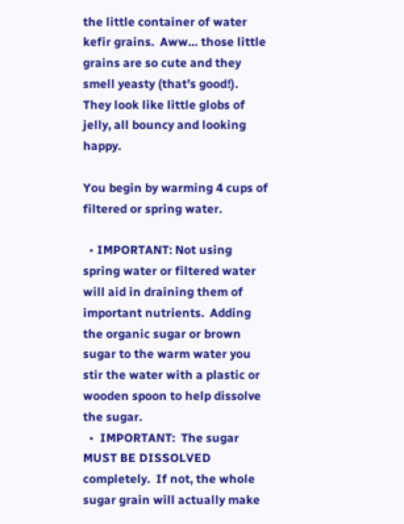the little container of water kefir grains.  Aww… those little grains are so cute and they smell yeasty (that’s good!).  They look like little globs of jelly, all bouncy and looking happy.

You begin by warming 4 cups of filtered or spring water.

  • IMPORTANT: Not using spring water or filtered water will aid in draining them of important nutrients.  Adding the organic sugar or brown sugar to the warm water you stir the water with a plastic or wooden spoon to help dissolve the sugar.
  •  IMPORTANT:  The sugar MUST BE DISSOLVED completely.  If not, the whole sugar grain will actually make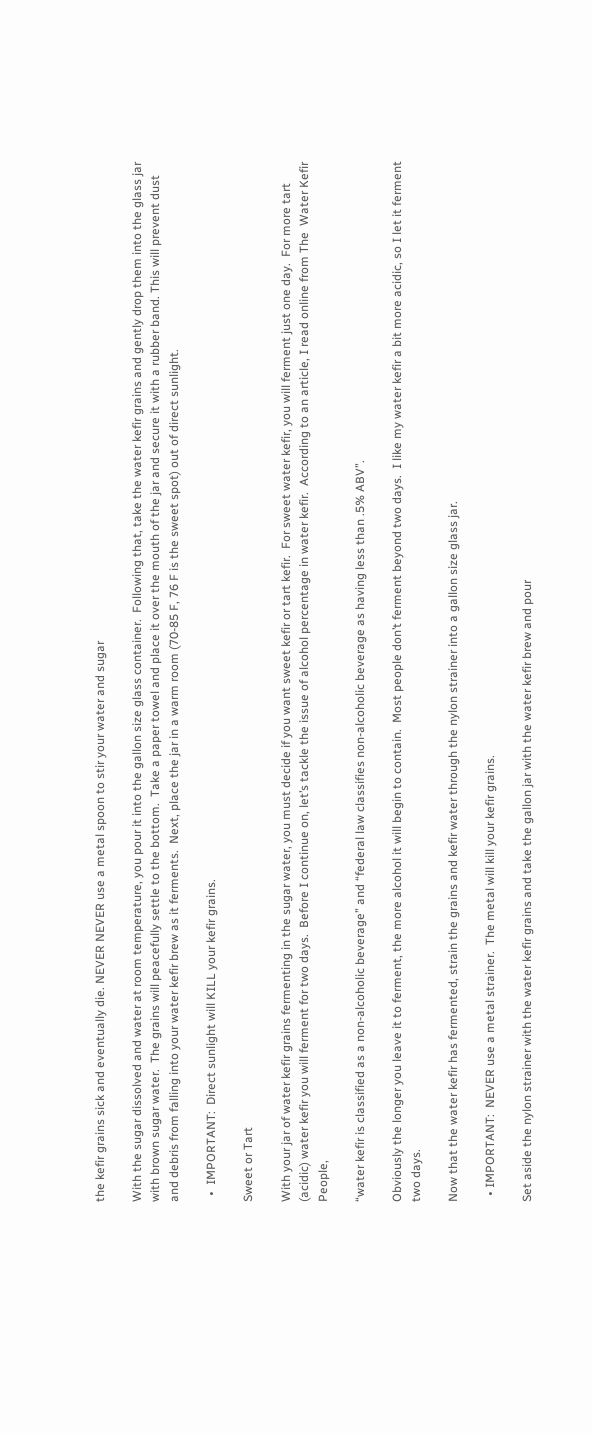the kefir grains sick and eventually die. NEVER NEVER use a metal spoon to stir your water and sugar

With the sugar dissolved and water at room temperature, you pour it into the gallon size glass container.  Following that, take the water kefir grains and gently drop them into the glass jar with brown sugar water.  The grains will peacefully settle to the bottom.  Take a paper towel and place it over the mouth of the jar and secure it with a rubber band. This will prevent dust and debris from falling into your water kefir brew as it ferments.  Next, place the jar in a warm room (70-85 F, 76 F is the sweet spot) out of direct sunlight.

  •  IMPORTANT:  Direct sunlight will KILL your kefir grains.

Sweet or Tart

With your jar of water kefir grains fermenting in the sugar water, you must decide if you want sweet kefir or tart kefir.  For sweet water kefir, you will ferment just one day.  For more tart (acidic) water kefir you will ferment for two days.  Before I continue on, let’s tackle the issue of alcohol percentage in water kefir.  According to an article, I read online from The  Water Kefir People,

“water kefir is classified as a non-alcoholic beverage” and “federal law classifies non-alcoholic beverage as having less than .5% ABV”.

Obviously the longer you leave it to ferment, the more alcohol it will begin to contain.  Most people don’t ferment beyond two days.  I like my water kefir a bit more acidic, so I let it ferment two days.

Now that the water kefir has fermented, strain the grains and kefir water through the nylon strainer into a gallon size glass jar.

  • IMPORTANT:  NEVER use a metal strainer.  The metal will kill your kefir grains.

Set aside the nylon strainer with the water kefir grains and take the gallon jar with the water kefir brew and pour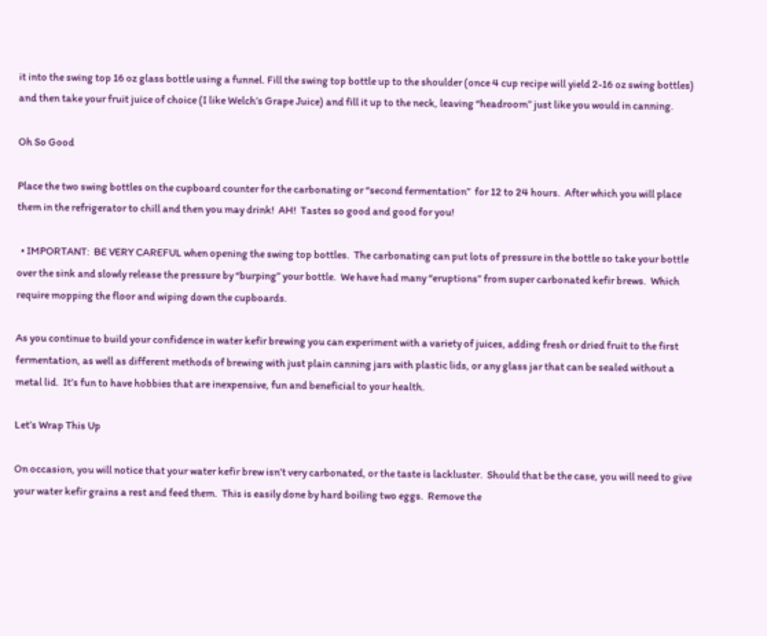it into the swing top 16 oz glass bottle using a funnel. Fill the swing top bottle up to the shoulder (once 4 cup recipe will yield 2-16 oz swing bottles) and then take your fruit juice of choice (I like Welch’s Grape Juice) and fill it up to the neck, leaving “headroom” just like you would in canning.

Oh So Good

Place the two swing bottles on the cupboard counter for the carbonating or “second fermentation”  for 12 to 24 hours.  After which you will place them in the refrigerator to chill and then you may drink!  AH!  Tastes so good and good for you!

  • IMPORTANT:  BE VERY CAREFUL when opening the swing top bottles.  The carbonating can put lots of pressure in the bottle so take your bottle over the sink and slowly release the pressure by “burping” your bottle.  We have had many “eruptions” from super carbonated kefir brews.  Which require mopping the floor and wiping down the cupboards.

As you continue to build your confidence in water kefir brewing you can experiment with a variety of juices, adding fresh or dried fruit to the first fermentation, as well as different methods of brewing with just plain canning jars with plastic lids, or any glass jar that can be sealed without a metal lid.  It’s fun to have hobbies that are inexpensive, fun and beneficial to your health.

Let’s Wrap This Up

On occasion, you will notice that your water kefir brew isn’t very carbonated, or the taste is lackluster.  Should that be the case, you will need to give your water kefir grains a rest and feed them.  This is easily done by hard boiling two eggs.  Remove the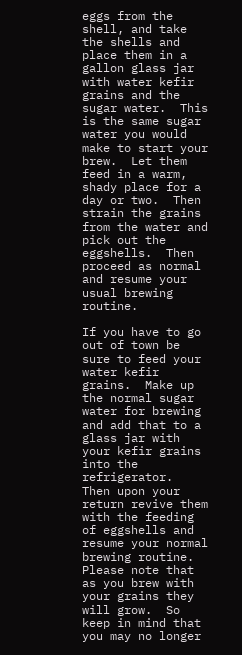eggs from the shell, and take the shells and place them in a gallon glass jar with water kefir grains and the sugar water.  This is the same sugar water you would make to start your brew.  Let them feed in a warm, shady place for a day or two.  Then strain the grains from the water and pick out the eggshells.  Then proceed as normal and resume your usual brewing routine.

If you have to go out of town be sure to feed your water kefir grains.  Make up the normal sugar water for brewing and add that to a glass jar with your kefir grains into the refrigerator.  Then upon your return revive them with the feeding of eggshells and resume your normal brewing routine.  Please note that as you brew with your grains they will grow.  So keep in mind that you may no longer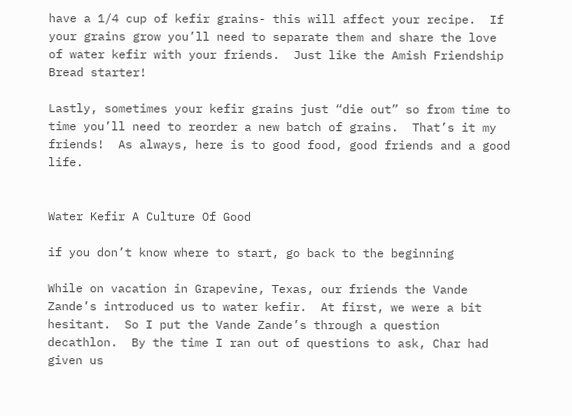have a 1/4 cup of kefir grains- this will affect your recipe.  If your grains grow you’ll need to separate them and share the love of water kefir with your friends.  Just like the Amish Friendship Bread starter!

Lastly, sometimes your kefir grains just “die out” so from time to time you’ll need to reorder a new batch of grains.  That’s it my friends!  As always, here is to good food, good friends and a good life.


Water Kefir A Culture Of Good

if you don’t know where to start, go back to the beginning

While on vacation in Grapevine, Texas, our friends the Vande Zande’s introduced us to water kefir.  At first, we were a bit hesitant.  So I put the Vande Zande’s through a question decathlon.  By the time I ran out of questions to ask, Char had given us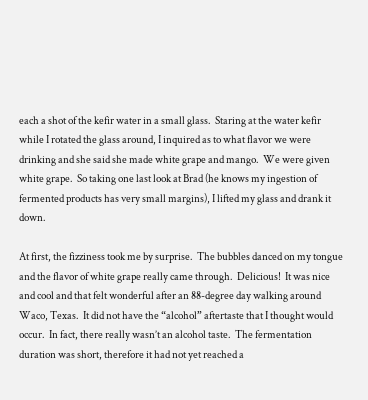each a shot of the kefir water in a small glass.  Staring at the water kefir while I rotated the glass around, I inquired as to what flavor we were drinking and she said she made white grape and mango.  We were given white grape.  So taking one last look at Brad (he knows my ingestion of fermented products has very small margins), I lifted my glass and drank it down.

At first, the fizziness took me by surprise.  The bubbles danced on my tongue and the flavor of white grape really came through.  Delicious!  It was nice and cool and that felt wonderful after an 88-degree day walking around Waco, Texas.  It did not have the “alcohol” aftertaste that I thought would occur.  In fact, there really wasn’t an alcohol taste.  The fermentation duration was short, therefore it had not yet reached a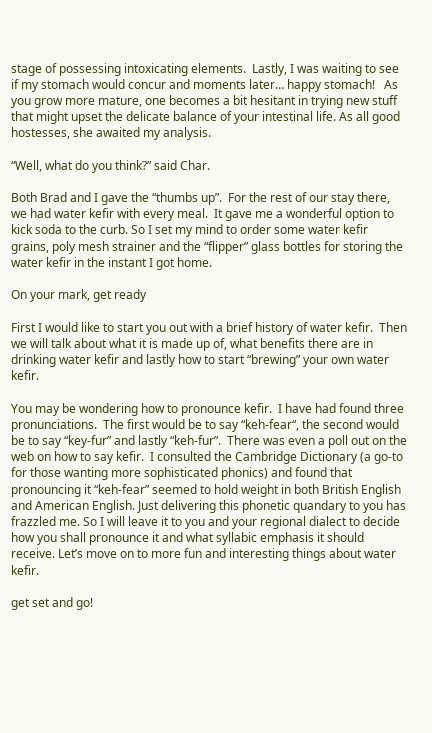stage of possessing intoxicating elements.  Lastly, I was waiting to see if my stomach would concur and moments later… happy stomach!   As you grow more mature, one becomes a bit hesitant in trying new stuff that might upset the delicate balance of your intestinal life. As all good hostesses, she awaited my analysis.

“Well, what do you think?” said Char.

Both Brad and I gave the “thumbs up”.  For the rest of our stay there, we had water kefir with every meal.  It gave me a wonderful option to kick soda to the curb. So I set my mind to order some water kefir grains, poly mesh strainer and the “flipper” glass bottles for storing the water kefir in the instant I got home.

On your mark, get ready

First I would like to start you out with a brief history of water kefir.  Then we will talk about what it is made up of, what benefits there are in drinking water kefir and lastly how to start “brewing” your own water kefir.

You may be wondering how to pronounce kefir.  I have had found three pronunciations.  The first would be to say “keh-fear“, the second would be to say “key-fur” and lastly “keh-fur”.  There was even a poll out on the web on how to say kefir.  I consulted the Cambridge Dictionary (a go-to for those wanting more sophisticated phonics) and found that pronouncing it “keh-fear” seemed to hold weight in both British English and American English. Just delivering this phonetic quandary to you has frazzled me. So I will leave it to you and your regional dialect to decide how you shall pronounce it and what syllabic emphasis it should receive. Let’s move on to more fun and interesting things about water kefir.

get set and go!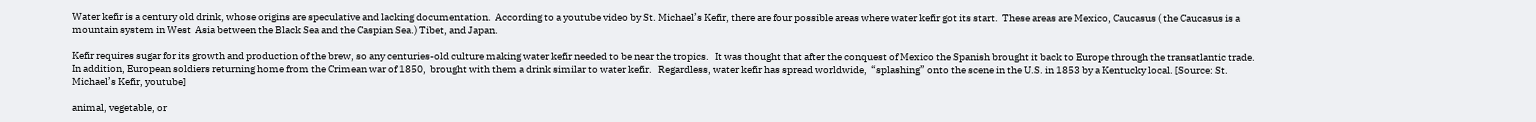Water kefir is a century old drink, whose origins are speculative and lacking documentation.  According to a youtube video by St. Michael’s Kefir, there are four possible areas where water kefir got its start.  These areas are Mexico, Caucasus ( the Caucasus is a mountain system in West  Asia between the Black Sea and the Caspian Sea.) Tibet, and Japan.

Kefir requires sugar for its growth and production of the brew, so any centuries-old culture making water kefir needed to be near the tropics.   It was thought that after the conquest of Mexico the Spanish brought it back to Europe through the transatlantic trade.  In addition, European soldiers returning home from the Crimean war of 1850,  brought with them a drink similar to water kefir.   Regardless, water kefir has spread worldwide,  “splashing” onto the scene in the U.S. in 1853 by a Kentucky local. [Source: St. Michael’s Kefir, youtube]

animal, vegetable, or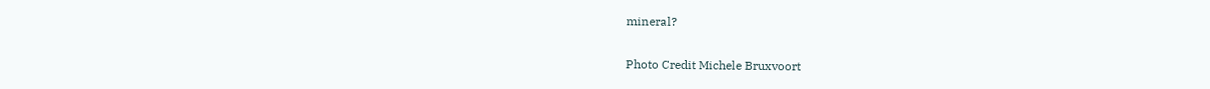mineral?

Photo Credit Michele Bruxvoort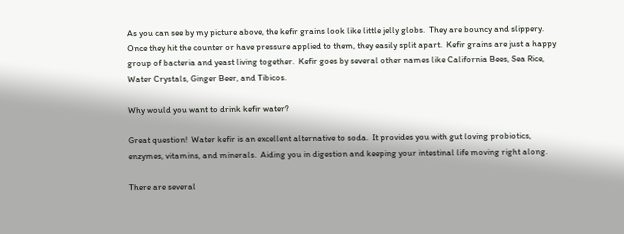As you can see by my picture above, the kefir grains look like little jelly globs.  They are bouncy and slippery.  Once they hit the counter or have pressure applied to them, they easily split apart.  Kefir grains are just a happy group of bacteria and yeast living together.  Kefir goes by several other names like California Bees, Sea Rice, Water Crystals, Ginger Beer, and Tibicos.

Why would you want to drink kefir water?

Great question!  Water kefir is an excellent alternative to soda.  It provides you with gut loving probiotics, enzymes, vitamins, and minerals.  Aiding you in digestion and keeping your intestinal life moving right along.

There are several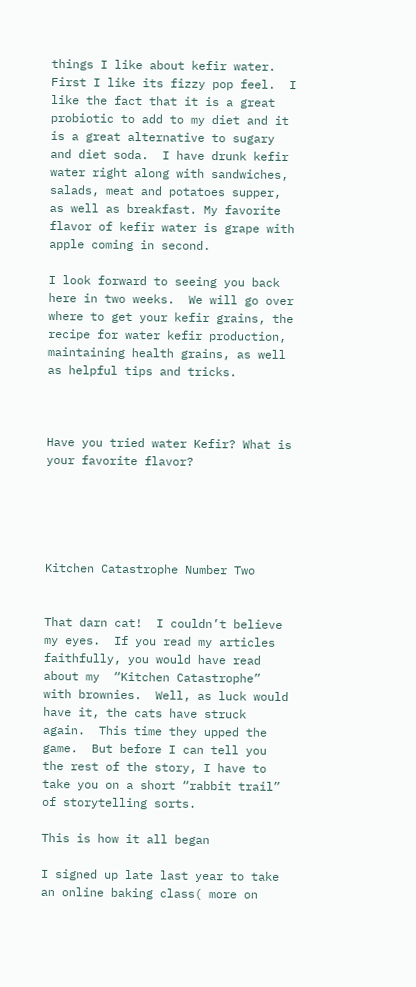things I like about kefir water.  First I like its fizzy pop feel.  I like the fact that it is a great probiotic to add to my diet and it is a great alternative to sugary and diet soda.  I have drunk kefir water right along with sandwiches, salads, meat and potatoes supper, as well as breakfast. My favorite flavor of kefir water is grape with apple coming in second.

I look forward to seeing you back here in two weeks.  We will go over where to get your kefir grains, the recipe for water kefir production, maintaining health grains, as well as helpful tips and tricks.



Have you tried water Kefir? What is your favorite flavor?





Kitchen Catastrophe Number Two


That darn cat!  I couldn’t believe my eyes.  If you read my articles faithfully, you would have read about my  “Kitchen Catastrophe” with brownies.  Well, as luck would have it, the cats have struck again.  This time they upped the game.  But before I can tell you the rest of the story, I have to take you on a short “rabbit trail” of storytelling sorts.

This is how it all began

I signed up late last year to take an online baking class( more on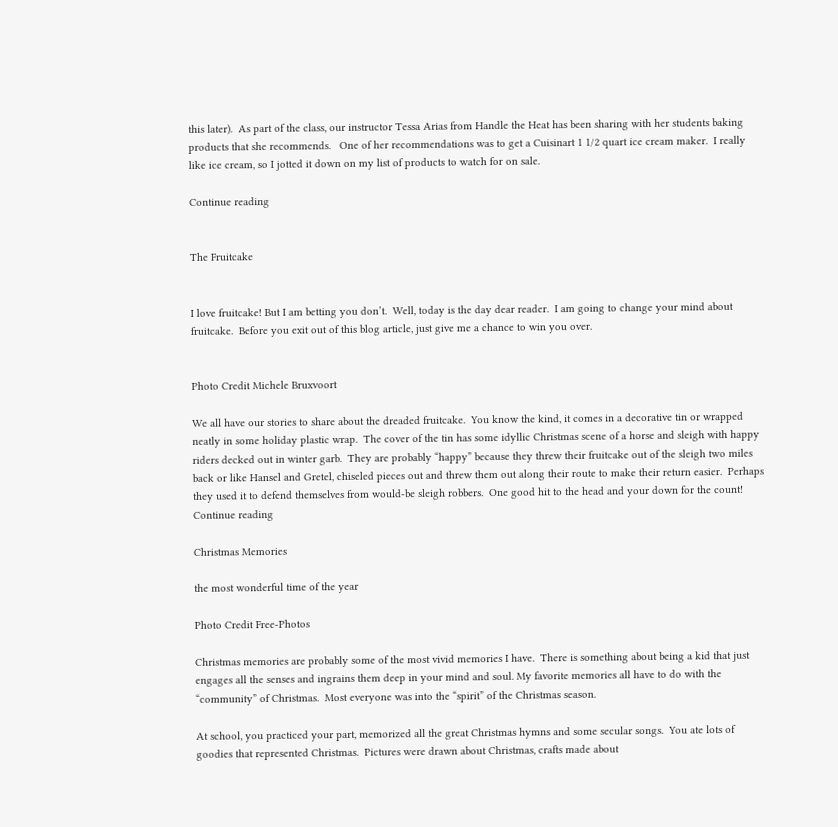this later).  As part of the class, our instructor Tessa Arias from Handle the Heat has been sharing with her students baking products that she recommends.   One of her recommendations was to get a Cuisinart 1 1/2 quart ice cream maker.  I really like ice cream, so I jotted it down on my list of products to watch for on sale.

Continue reading


The Fruitcake


I love fruitcake! But I am betting you don’t.  Well, today is the day dear reader.  I am going to change your mind about fruitcake.  Before you exit out of this blog article, just give me a chance to win you over.


Photo Credit Michele Bruxvoort

We all have our stories to share about the dreaded fruitcake.  You know the kind, it comes in a decorative tin or wrapped neatly in some holiday plastic wrap.  The cover of the tin has some idyllic Christmas scene of a horse and sleigh with happy riders decked out in winter garb.  They are probably “happy” because they threw their fruitcake out of the sleigh two miles back or like Hansel and Gretel, chiseled pieces out and threw them out along their route to make their return easier.  Perhaps they used it to defend themselves from would-be sleigh robbers.  One good hit to the head and your down for the count! Continue reading

Christmas Memories

the most wonderful time of the year

Photo Credit Free-Photos

Christmas memories are probably some of the most vivid memories I have.  There is something about being a kid that just engages all the senses and ingrains them deep in your mind and soul. My favorite memories all have to do with the “community” of Christmas.  Most everyone was into the “spirit” of the Christmas season.

At school, you practiced your part, memorized all the great Christmas hymns and some secular songs.  You ate lots of goodies that represented Christmas.  Pictures were drawn about Christmas, crafts made about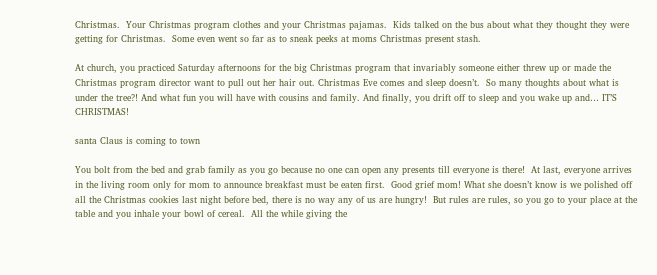Christmas.  Your Christmas program clothes and your Christmas pajamas.  Kids talked on the bus about what they thought they were getting for Christmas.  Some even went so far as to sneak peeks at moms Christmas present stash.

At church, you practiced Saturday afternoons for the big Christmas program that invariably someone either threw up or made the Christmas program director want to pull out her hair out. Christmas Eve comes and sleep doesn’t.  So many thoughts about what is under the tree?! And what fun you will have with cousins and family. And finally, you drift off to sleep and you wake up and… IT’S CHRISTMAS!

santa Claus is coming to town

You bolt from the bed and grab family as you go because no one can open any presents till everyone is there!  At last, everyone arrives in the living room only for mom to announce breakfast must be eaten first.  Good grief mom! What she doesn’t know is we polished off all the Christmas cookies last night before bed, there is no way any of us are hungry!  But rules are rules, so you go to your place at the table and you inhale your bowl of cereal.  All the while giving the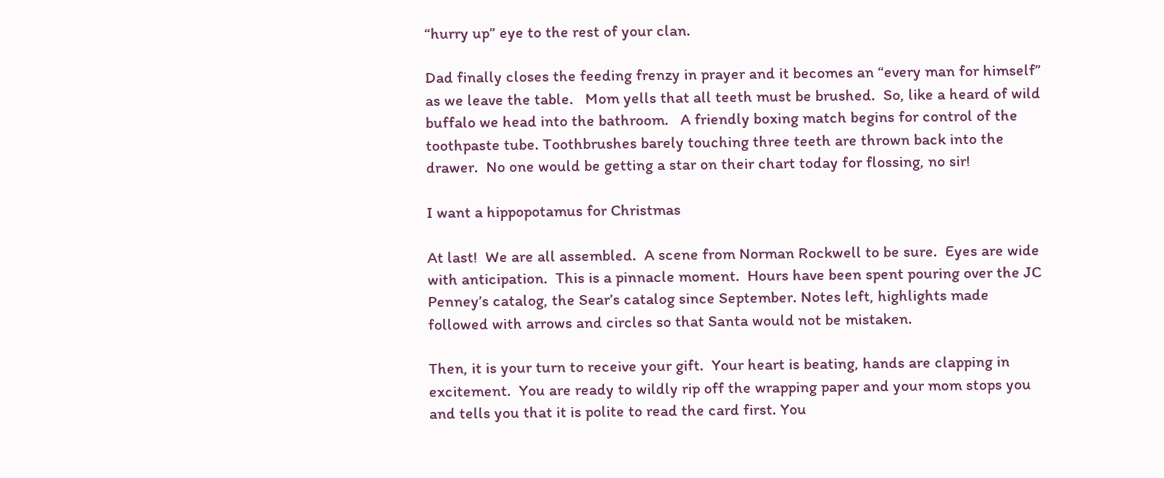“hurry up” eye to the rest of your clan.

Dad finally closes the feeding frenzy in prayer and it becomes an “every man for himself” as we leave the table.   Mom yells that all teeth must be brushed.  So, like a heard of wild buffalo we head into the bathroom.   A friendly boxing match begins for control of the toothpaste tube. Toothbrushes barely touching three teeth are thrown back into the drawer.  No one would be getting a star on their chart today for flossing, no sir!

I want a hippopotamus for Christmas

At last!  We are all assembled.  A scene from Norman Rockwell to be sure.  Eyes are wide with anticipation.  This is a pinnacle moment.  Hours have been spent pouring over the JC Penney’s catalog, the Sear’s catalog since September. Notes left, highlights made followed with arrows and circles so that Santa would not be mistaken.

Then, it is your turn to receive your gift.  Your heart is beating, hands are clapping in excitement.  You are ready to wildly rip off the wrapping paper and your mom stops you and tells you that it is polite to read the card first. You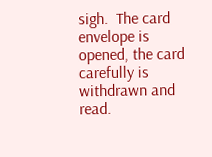sigh.  The card envelope is opened, the card carefully is withdrawn and read.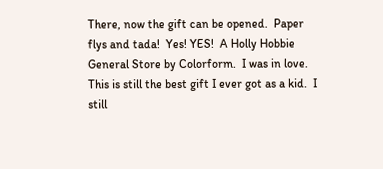There, now the gift can be opened.  Paper flys and tada!  Yes! YES!  A Holly Hobbie General Store by Colorform.  I was in love. This is still the best gift I ever got as a kid.  I still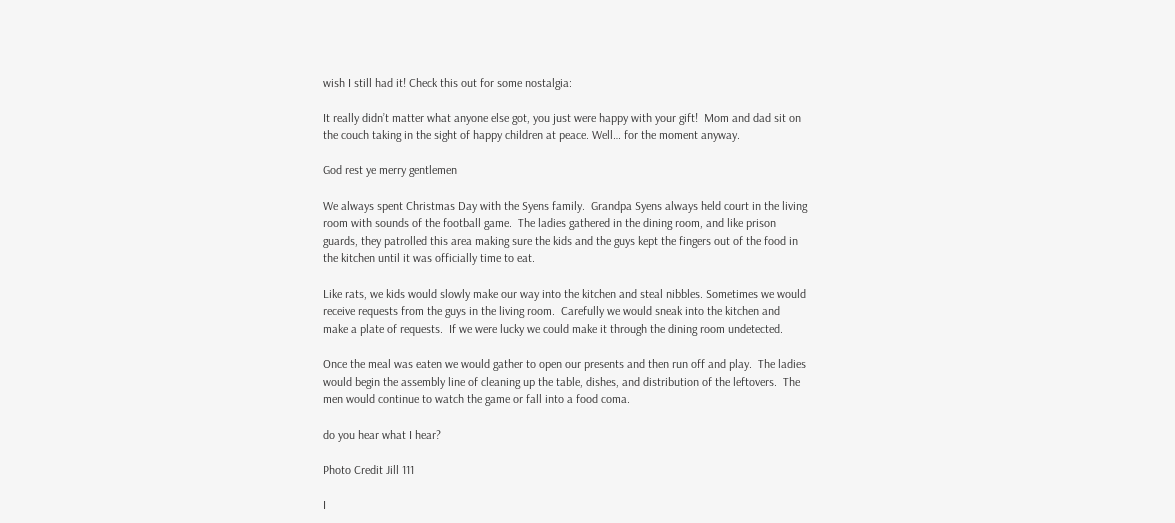wish I still had it! Check this out for some nostalgia:

It really didn’t matter what anyone else got, you just were happy with your gift!  Mom and dad sit on the couch taking in the sight of happy children at peace. Well… for the moment anyway.

God rest ye merry gentlemen

We always spent Christmas Day with the Syens family.  Grandpa Syens always held court in the living room with sounds of the football game.  The ladies gathered in the dining room, and like prison guards, they patrolled this area making sure the kids and the guys kept the fingers out of the food in the kitchen until it was officially time to eat.

Like rats, we kids would slowly make our way into the kitchen and steal nibbles. Sometimes we would receive requests from the guys in the living room.  Carefully we would sneak into the kitchen and make a plate of requests.  If we were lucky we could make it through the dining room undetected.

Once the meal was eaten we would gather to open our presents and then run off and play.  The ladies would begin the assembly line of cleaning up the table, dishes, and distribution of the leftovers.  The men would continue to watch the game or fall into a food coma.

do you hear what I hear?

Photo Credit Jill 111

I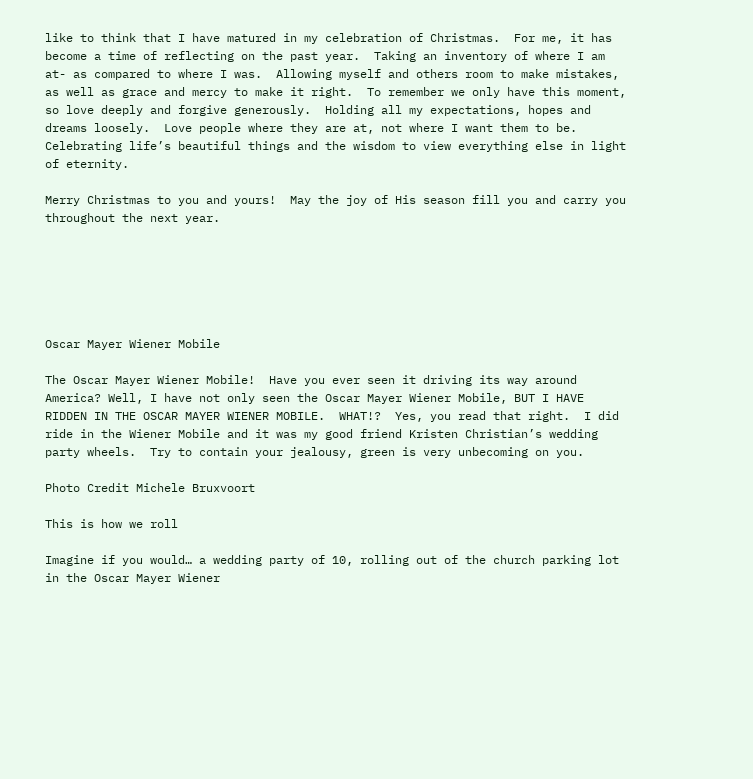like to think that I have matured in my celebration of Christmas.  For me, it has become a time of reflecting on the past year.  Taking an inventory of where I am at- as compared to where I was.  Allowing myself and others room to make mistakes, as well as grace and mercy to make it right.  To remember we only have this moment, so love deeply and forgive generously.  Holding all my expectations, hopes and dreams loosely.  Love people where they are at, not where I want them to be.  Celebrating life’s beautiful things and the wisdom to view everything else in light of eternity.

Merry Christmas to you and yours!  May the joy of His season fill you and carry you throughout the next year.






Oscar Mayer Wiener Mobile

The Oscar Mayer Wiener Mobile!  Have you ever seen it driving its way around America? Well, I have not only seen the Oscar Mayer Wiener Mobile, BUT I HAVE RIDDEN IN THE OSCAR MAYER WIENER MOBILE.  WHAT!?  Yes, you read that right.  I did ride in the Wiener Mobile and it was my good friend Kristen Christian’s wedding party wheels.  Try to contain your jealousy, green is very unbecoming on you.

Photo Credit Michele Bruxvoort

This is how we roll

Imagine if you would… a wedding party of 10, rolling out of the church parking lot in the Oscar Mayer Wiener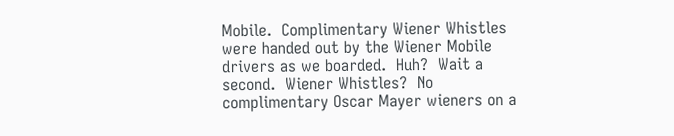Mobile.  Complimentary Wiener Whistles were handed out by the Wiener Mobile drivers as we boarded.  Huh?  Wait a second.  Wiener Whistles?  No complimentary Oscar Mayer wieners on a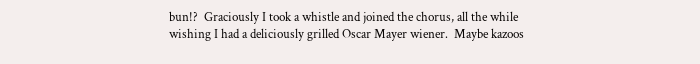bun!?  Graciously I took a whistle and joined the chorus, all the while wishing I had a deliciously grilled Oscar Mayer wiener.  Maybe kazoos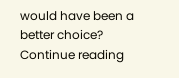would have been a better choice? Continue reading